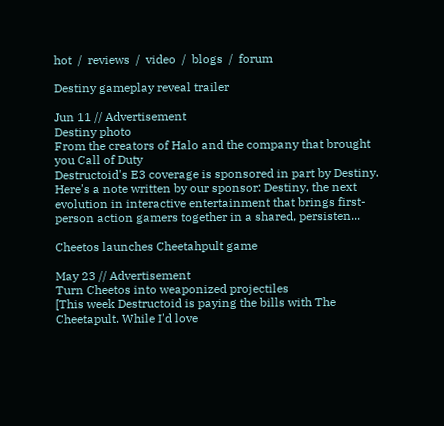hot  /  reviews  /  video  /  blogs  /  forum

Destiny gameplay reveal trailer

Jun 11 // Advertisement
Destiny photo
From the creators of Halo and the company that brought you Call of Duty
Destructoid's E3 coverage is sponsored in part by Destiny. Here's a note written by our sponsor: Destiny, the next evolution in interactive entertainment that brings first-person action gamers together in a shared, persisten...

Cheetos launches Cheetahpult game

May 23 // Advertisement
Turn Cheetos into weaponized projectiles
[This week Destructoid is paying the bills with The Cheetapult. While I'd love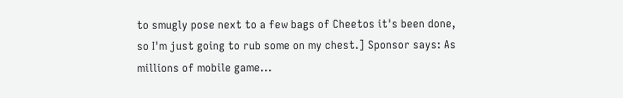to smugly pose next to a few bags of Cheetos it's been done, so I'm just going to rub some on my chest.] Sponsor says: As millions of mobile game...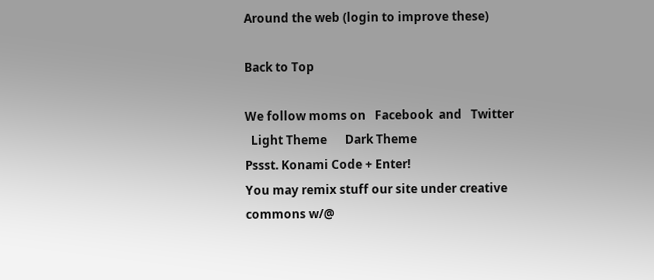Around the web (login to improve these)

Back to Top

We follow moms on   Facebook  and   Twitter
  Light Theme      Dark Theme
Pssst. Konami Code + Enter!
You may remix stuff our site under creative commons w/@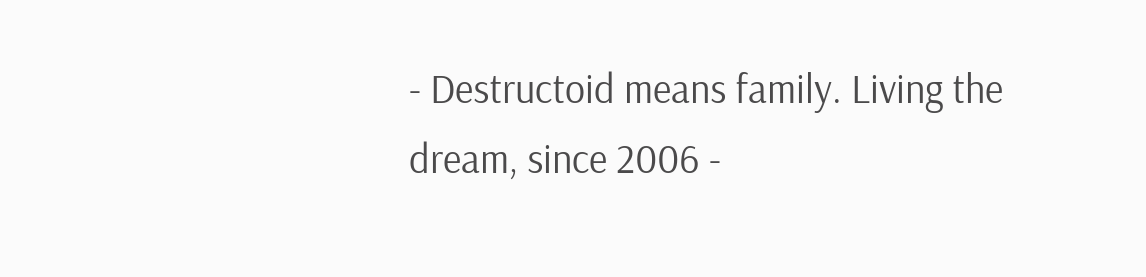- Destructoid means family. Living the dream, since 2006 -